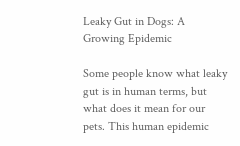Leaky Gut in Dogs: A Growing Epidemic

Some people know what leaky gut is in human terms, but what does it mean for our pets. This human epidemic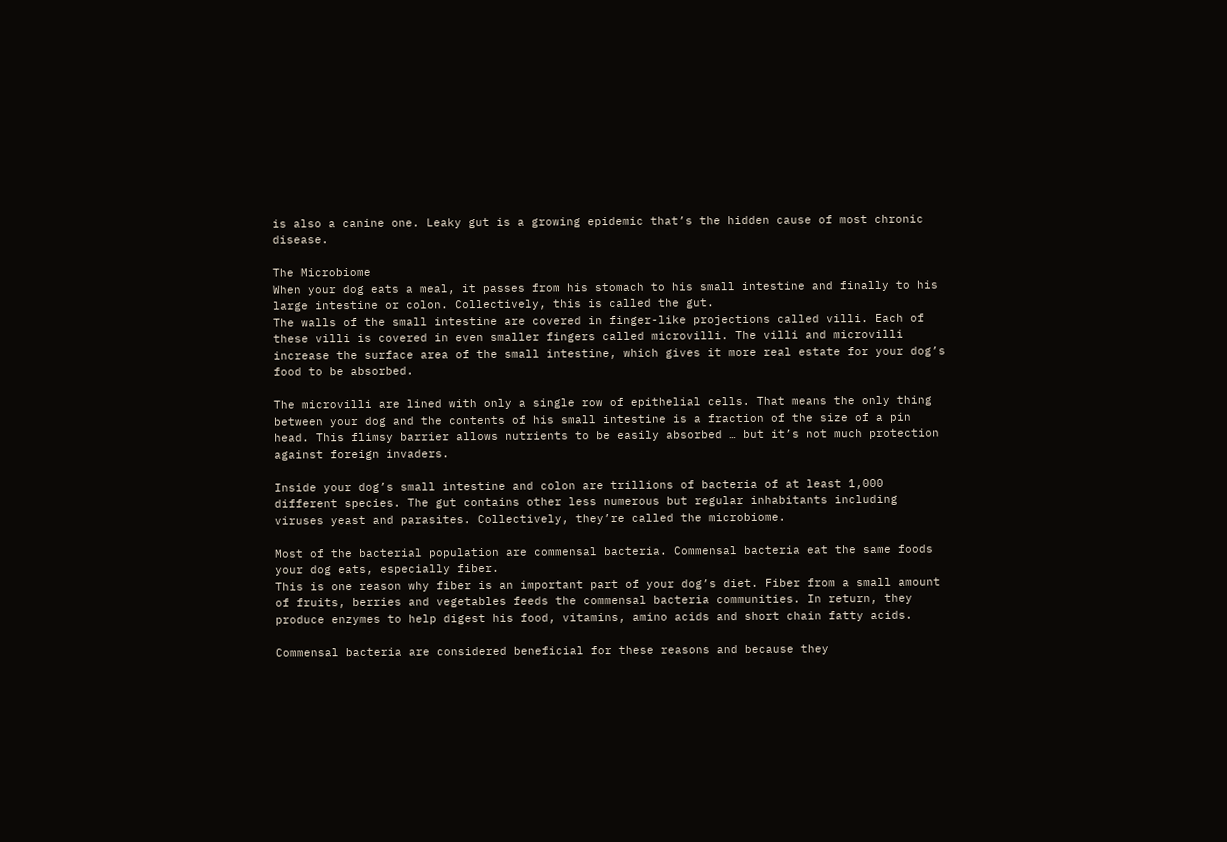is also a canine one. Leaky gut is a growing epidemic that’s the hidden cause of most chronic disease.

The Microbiome
When your dog eats a meal, it passes from his stomach to his small intestine and finally to his large intestine or colon. Collectively, this is called the gut.
The walls of the small intestine are covered in finger-like projections called villi. Each of these villi is covered in even smaller fingers called microvilli. The villi and microvilli increase the surface area of the small intestine, which gives it more real estate for your dog’s food to be absorbed.

The microvilli are lined with only a single row of epithelial cells. That means the only thing between your dog and the contents of his small intestine is a fraction of the size of a pin head. This flimsy barrier allows nutrients to be easily absorbed … but it’s not much protection against foreign invaders.

Inside your dog’s small intestine and colon are trillions of bacteria of at least 1,000 different species. The gut contains other less numerous but regular inhabitants including viruses yeast and parasites. Collectively, they’re called the microbiome.

Most of the bacterial population are commensal bacteria. Commensal bacteria eat the same foods your dog eats, especially fiber.
This is one reason why fiber is an important part of your dog’s diet. Fiber from a small amount of fruits, berries and vegetables feeds the commensal bacteria communities. In return, they produce enzymes to help digest his food, vitamins, amino acids and short chain fatty acids.

Commensal bacteria are considered beneficial for these reasons and because they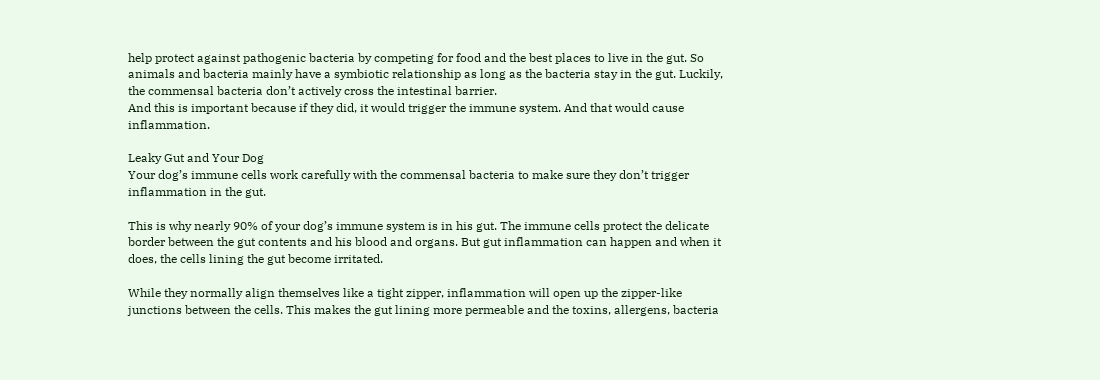help protect against pathogenic bacteria by competing for food and the best places to live in the gut. So animals and bacteria mainly have a symbiotic relationship as long as the bacteria stay in the gut. Luckily, the commensal bacteria don’t actively cross the intestinal barrier.
And this is important because if they did, it would trigger the immune system. And that would cause inflammation.

Leaky Gut and Your Dog
Your dog’s immune cells work carefully with the commensal bacteria to make sure they don’t trigger inflammation in the gut.

This is why nearly 90% of your dog’s immune system is in his gut. The immune cells protect the delicate border between the gut contents and his blood and organs. But gut inflammation can happen and when it does, the cells lining the gut become irritated.

While they normally align themselves like a tight zipper, inflammation will open up the zipper-like junctions between the cells. This makes the gut lining more permeable and the toxins, allergens, bacteria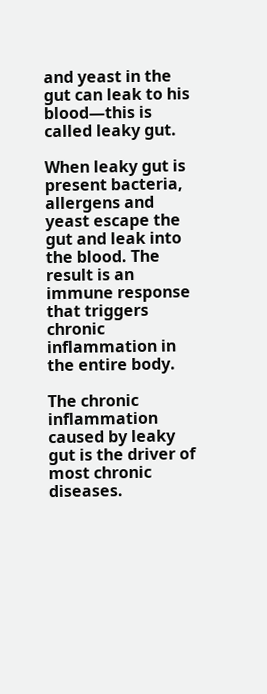and yeast in the gut can leak to his blood—this is called leaky gut.

When leaky gut is present bacteria, allergens and yeast escape the gut and leak into the blood. The result is an immune response that triggers chronic inflammation in the entire body.

The chronic inflammation caused by leaky gut is the driver of most chronic diseases.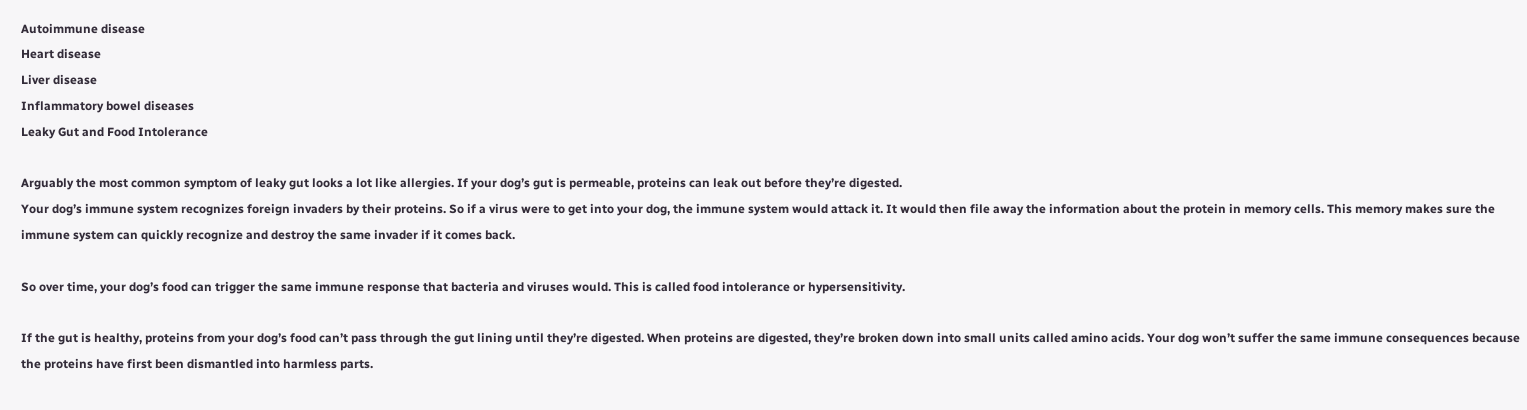Autoimmune disease
Heart disease
Liver disease
Inflammatory bowel diseases
Leaky Gut and Food Intolerance

Arguably the most common symptom of leaky gut looks a lot like allergies. If your dog’s gut is permeable, proteins can leak out before they’re digested.
Your dog’s immune system recognizes foreign invaders by their proteins. So if a virus were to get into your dog, the immune system would attack it. It would then file away the information about the protein in memory cells. This memory makes sure the immune system can quickly recognize and destroy the same invader if it comes back.

So over time, your dog’s food can trigger the same immune response that bacteria and viruses would. This is called food intolerance or hypersensitivity.

If the gut is healthy, proteins from your dog’s food can’t pass through the gut lining until they’re digested. When proteins are digested, they’re broken down into small units called amino acids. Your dog won’t suffer the same immune consequences because the proteins have first been dismantled into harmless parts.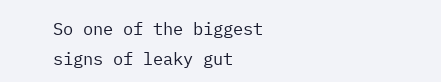So one of the biggest signs of leaky gut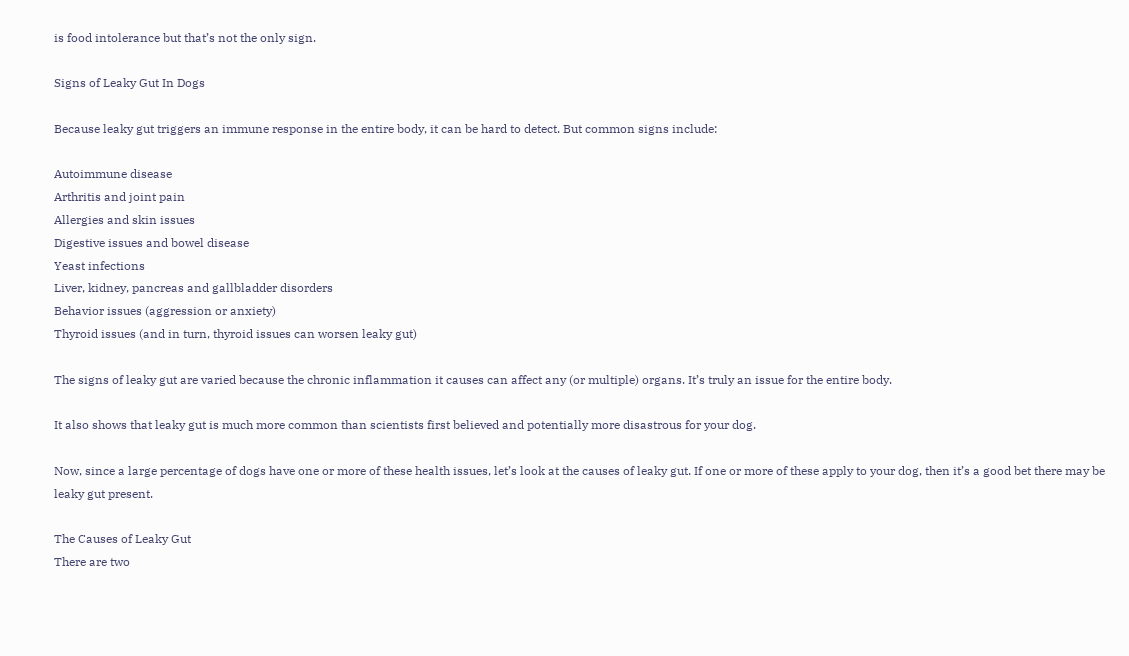is food intolerance but that’s not the only sign.

Signs of Leaky Gut In Dogs

Because leaky gut triggers an immune response in the entire body, it can be hard to detect. But common signs include:

Autoimmune disease
Arthritis and joint pain
Allergies and skin issues
Digestive issues and bowel disease
Yeast infections
Liver, kidney, pancreas and gallbladder disorders
Behavior issues (aggression or anxiety)
Thyroid issues (and in turn, thyroid issues can worsen leaky gut)

The signs of leaky gut are varied because the chronic inflammation it causes can affect any (or multiple) organs. It’s truly an issue for the entire body.

It also shows that leaky gut is much more common than scientists first believed and potentially more disastrous for your dog.

Now, since a large percentage of dogs have one or more of these health issues, let’s look at the causes of leaky gut. If one or more of these apply to your dog, then it’s a good bet there may be leaky gut present.

The Causes of Leaky Gut
There are two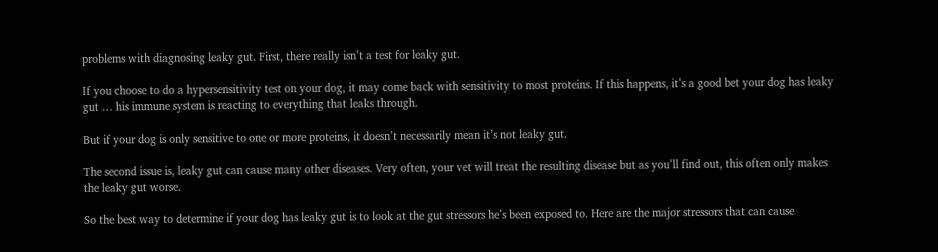problems with diagnosing leaky gut. First, there really isn’t a test for leaky gut.

If you choose to do a hypersensitivity test on your dog, it may come back with sensitivity to most proteins. If this happens, it’s a good bet your dog has leaky gut … his immune system is reacting to everything that leaks through.

But if your dog is only sensitive to one or more proteins, it doesn’t necessarily mean it’s not leaky gut.

The second issue is, leaky gut can cause many other diseases. Very often, your vet will treat the resulting disease but as you’ll find out, this often only makes the leaky gut worse.

So the best way to determine if your dog has leaky gut is to look at the gut stressors he’s been exposed to. Here are the major stressors that can cause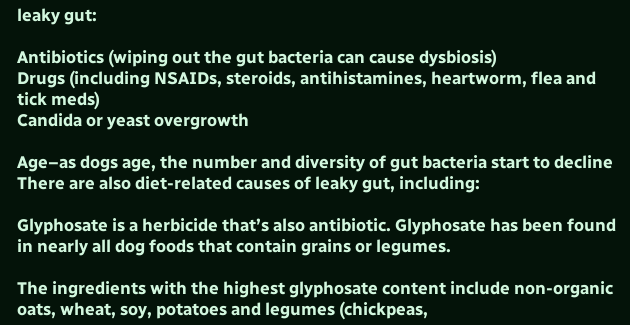leaky gut:

Antibiotics (wiping out the gut bacteria can cause dysbiosis)
Drugs (including NSAIDs, steroids, antihistamines, heartworm, flea and tick meds)
Candida or yeast overgrowth

Age–as dogs age, the number and diversity of gut bacteria start to decline
There are also diet-related causes of leaky gut, including:

Glyphosate is a herbicide that’s also antibiotic. Glyphosate has been found in nearly all dog foods that contain grains or legumes.

The ingredients with the highest glyphosate content include non-organic oats, wheat, soy, potatoes and legumes (chickpeas,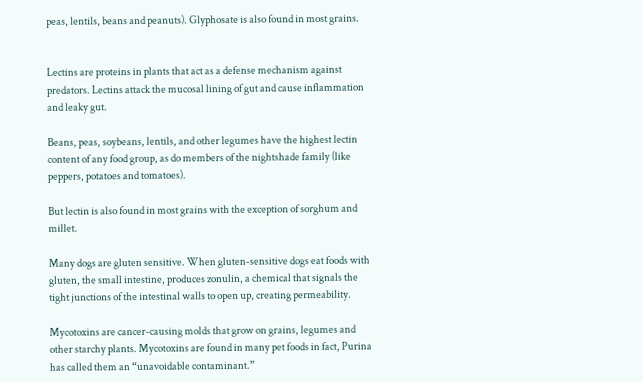peas, lentils, beans and peanuts). Glyphosate is also found in most grains.


Lectins are proteins in plants that act as a defense mechanism against predators. Lectins attack the mucosal lining of gut and cause inflammation and leaky gut.

Beans, peas, soybeans, lentils, and other legumes have the highest lectin content of any food group, as do members of the nightshade family (like peppers, potatoes and tomatoes).

But lectin is also found in most grains with the exception of sorghum and millet.

Many dogs are gluten sensitive. When gluten-sensitive dogs eat foods with gluten, the small intestine, produces zonulin, a chemical that signals the tight junctions of the intestinal walls to open up, creating permeability.

Mycotoxins are cancer-causing molds that grow on grains, legumes and other starchy plants. Mycotoxins are found in many pet foods in fact, Purina has called them an “unavoidable contaminant.”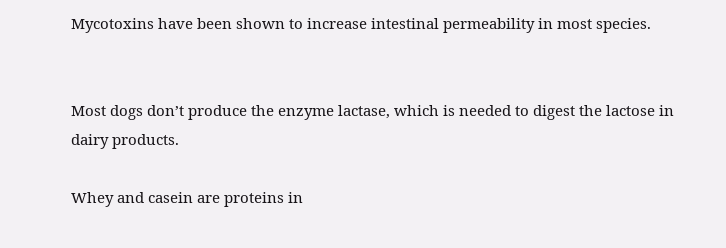Mycotoxins have been shown to increase intestinal permeability in most species.


Most dogs don’t produce the enzyme lactase, which is needed to digest the lactose in dairy products.

Whey and casein are proteins in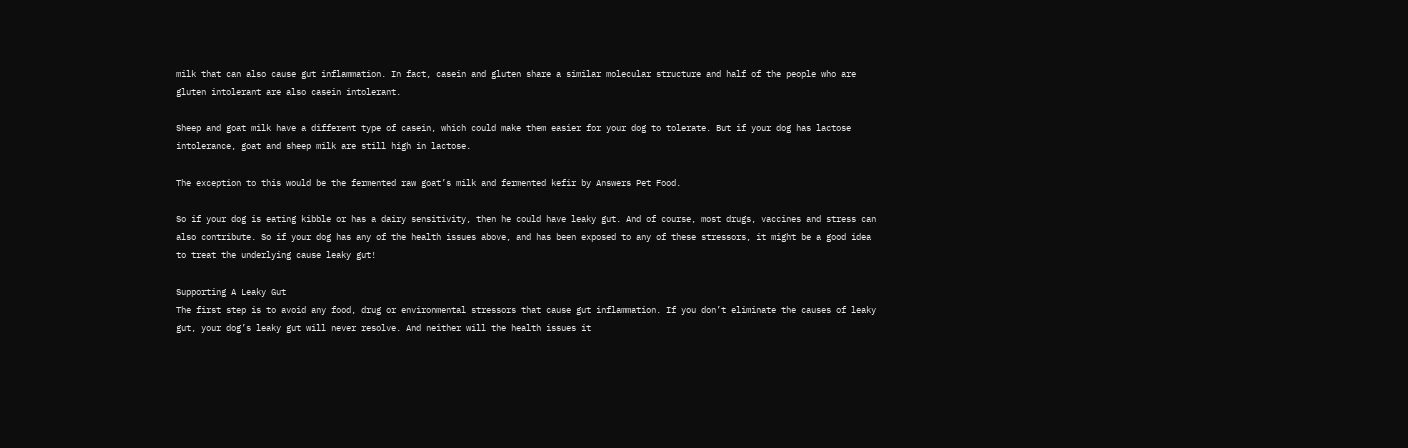milk that can also cause gut inflammation. In fact, casein and gluten share a similar molecular structure and half of the people who are gluten intolerant are also casein intolerant.

Sheep and goat milk have a different type of casein, which could make them easier for your dog to tolerate. But if your dog has lactose intolerance, goat and sheep milk are still high in lactose.

The exception to this would be the fermented raw goat’s milk and fermented kefir by Answers Pet Food.

So if your dog is eating kibble or has a dairy sensitivity, then he could have leaky gut. And of course, most drugs, vaccines and stress can also contribute. So if your dog has any of the health issues above, and has been exposed to any of these stressors, it might be a good idea to treat the underlying cause leaky gut!

Supporting A Leaky Gut
The first step is to avoid any food, drug or environmental stressors that cause gut inflammation. If you don’t eliminate the causes of leaky gut, your dog’s leaky gut will never resolve. And neither will the health issues it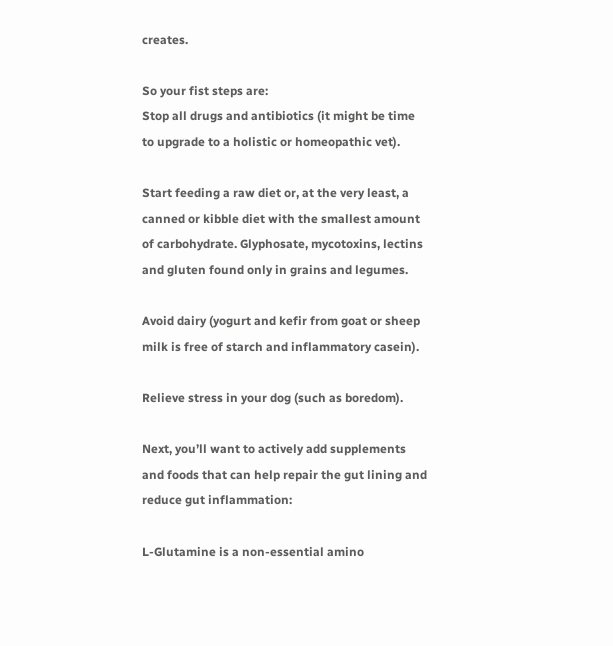creates.

So your fist steps are:
Stop all drugs and antibiotics (it might be time to upgrade to a holistic or homeopathic vet).

Start feeding a raw diet or, at the very least, a canned or kibble diet with the smallest amount of carbohydrate. Glyphosate, mycotoxins, lectins and gluten found only in grains and legumes.

Avoid dairy (yogurt and kefir from goat or sheep milk is free of starch and inflammatory casein).

Relieve stress in your dog (such as boredom).

Next, you’ll want to actively add supplements and foods that can help repair the gut lining and reduce gut inflammation:

L-Glutamine is a non-essential amino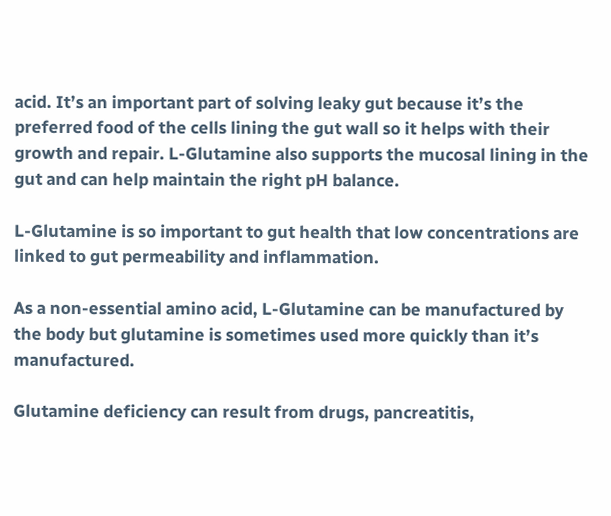acid. It’s an important part of solving leaky gut because it’s the preferred food of the cells lining the gut wall so it helps with their growth and repair. L-Glutamine also supports the mucosal lining in the gut and can help maintain the right pH balance.

L-Glutamine is so important to gut health that low concentrations are linked to gut permeability and inflammation.

As a non-essential amino acid, L-Glutamine can be manufactured by the body but glutamine is sometimes used more quickly than it’s manufactured.

Glutamine deficiency can result from drugs, pancreatitis,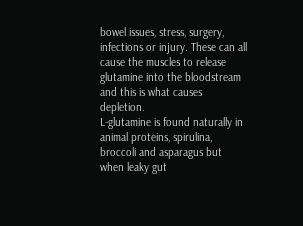bowel issues, stress, surgery, infections or injury. These can all cause the muscles to release glutamine into the bloodstream and this is what causes depletion.
L-glutamine is found naturally in animal proteins, spirulina, broccoli and asparagus but when leaky gut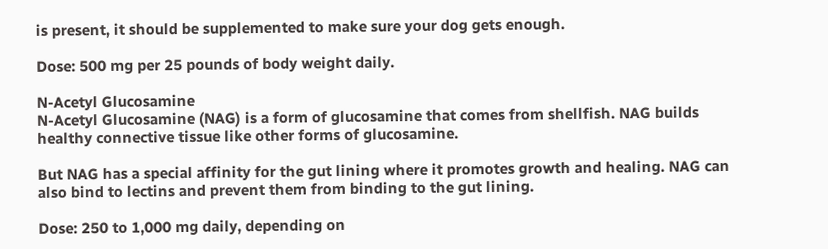is present, it should be supplemented to make sure your dog gets enough.

Dose: 500 mg per 25 pounds of body weight daily.

N-Acetyl Glucosamine
N-Acetyl Glucosamine (NAG) is a form of glucosamine that comes from shellfish. NAG builds healthy connective tissue like other forms of glucosamine.

But NAG has a special affinity for the gut lining where it promotes growth and healing. NAG can also bind to lectins and prevent them from binding to the gut lining.

Dose: 250 to 1,000 mg daily, depending on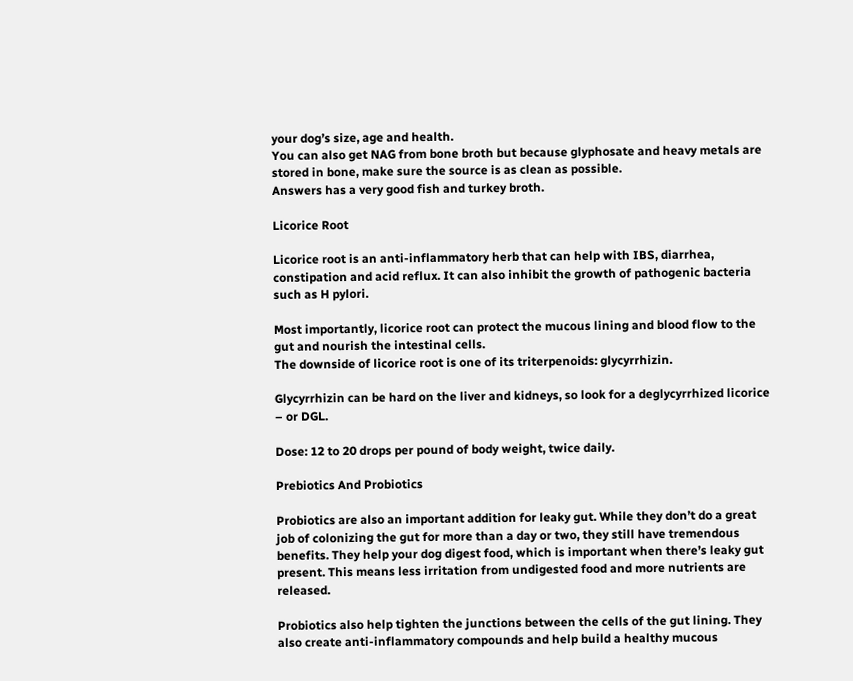your dog’s size, age and health.
You can also get NAG from bone broth but because glyphosate and heavy metals are stored in bone, make sure the source is as clean as possible.
Answers has a very good fish and turkey broth.

Licorice Root

Licorice root is an anti-inflammatory herb that can help with IBS, diarrhea, constipation and acid reflux. It can also inhibit the growth of pathogenic bacteria such as H pylori.

Most importantly, licorice root can protect the mucous lining and blood flow to the gut and nourish the intestinal cells.
The downside of licorice root is one of its triterpenoids: glycyrrhizin.

Glycyrrhizin can be hard on the liver and kidneys, so look for a deglycyrrhized licorice – or DGL.

Dose: 12 to 20 drops per pound of body weight, twice daily.

Prebiotics And Probiotics

Probiotics are also an important addition for leaky gut. While they don’t do a great job of colonizing the gut for more than a day or two, they still have tremendous benefits. They help your dog digest food, which is important when there’s leaky gut present. This means less irritation from undigested food and more nutrients are released.

Probiotics also help tighten the junctions between the cells of the gut lining. They also create anti-inflammatory compounds and help build a healthy mucous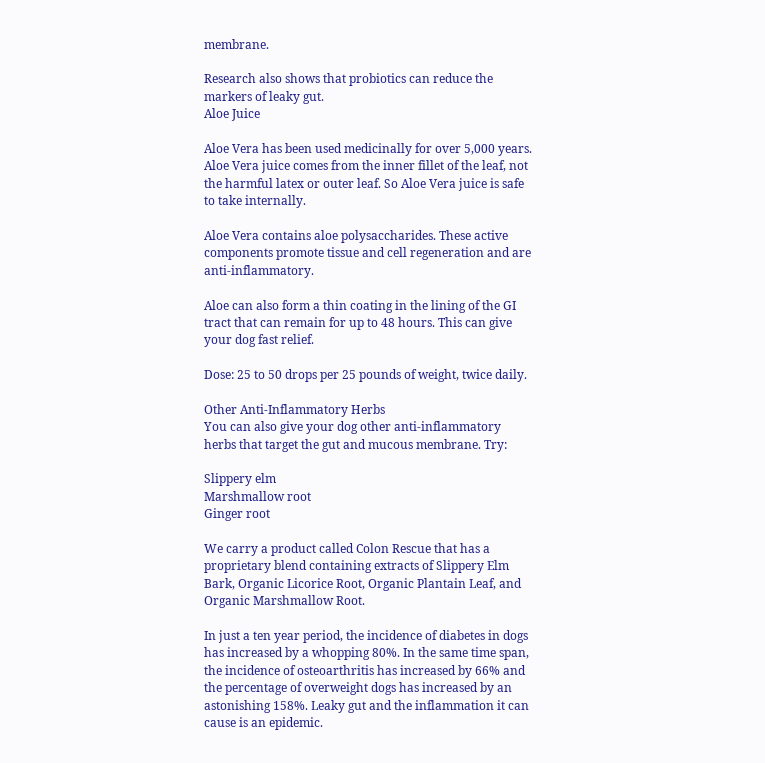membrane.

Research also shows that probiotics can reduce the markers of leaky gut.
Aloe Juice

Aloe Vera has been used medicinally for over 5,000 years. Aloe Vera juice comes from the inner fillet of the leaf, not the harmful latex or outer leaf. So Aloe Vera juice is safe to take internally.

Aloe Vera contains aloe polysaccharides. These active components promote tissue and cell regeneration and are anti-inflammatory.

Aloe can also form a thin coating in the lining of the GI tract that can remain for up to 48 hours. This can give your dog fast relief.

Dose: 25 to 50 drops per 25 pounds of weight, twice daily.

Other Anti-Inflammatory Herbs
You can also give your dog other anti-inflammatory herbs that target the gut and mucous membrane. Try:

Slippery elm
Marshmallow root
Ginger root

We carry a product called Colon Rescue that has a proprietary blend containing extracts of Slippery Elm Bark, Organic Licorice Root, Organic Plantain Leaf, and Organic Marshmallow Root.

In just a ten year period, the incidence of diabetes in dogs has increased by a whopping 80%. In the same time span, the incidence of osteoarthritis has increased by 66% and the percentage of overweight dogs has increased by an astonishing 158%. Leaky gut and the inflammation it can cause is an epidemic.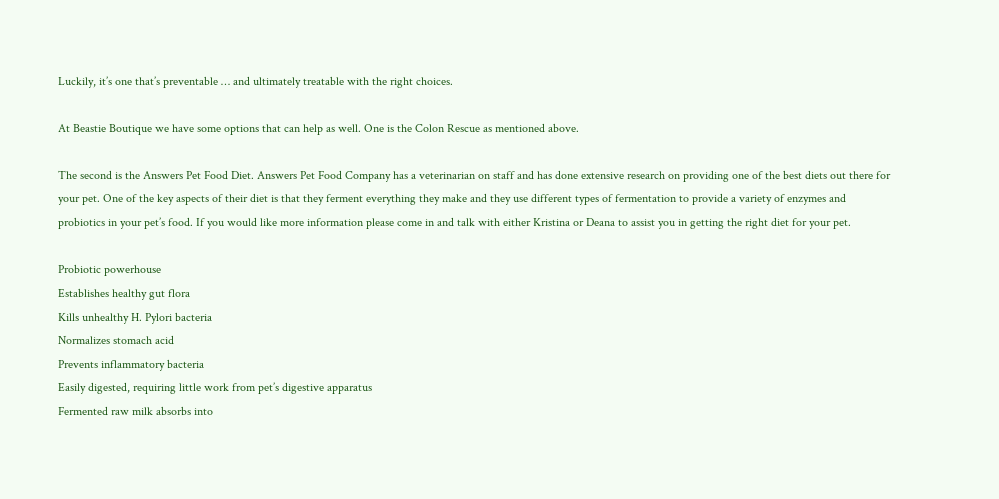Luckily, it’s one that’s preventable … and ultimately treatable with the right choices.

At Beastie Boutique we have some options that can help as well. One is the Colon Rescue as mentioned above.

The second is the Answers Pet Food Diet. Answers Pet Food Company has a veterinarian on staff and has done extensive research on providing one of the best diets out there for your pet. One of the key aspects of their diet is that they ferment everything they make and they use different types of fermentation to provide a variety of enzymes and probiotics in your pet’s food. If you would like more information please come in and talk with either Kristina or Deana to assist you in getting the right diet for your pet.

Probiotic powerhouse
Establishes healthy gut flora
Kills unhealthy H. Pylori bacteria
Normalizes stomach acid
Prevents inflammatory bacteria
Easily digested, requiring little work from pet’s digestive apparatus
Fermented raw milk absorbs into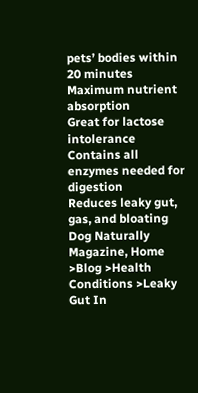pets’ bodies within 20 minutes
Maximum nutrient absorption
Great for lactose intolerance
Contains all enzymes needed for digestion
Reduces leaky gut, gas, and bloating
Dog Naturally Magazine, Home >Blog >Health Conditions >Leaky Gut In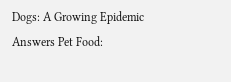Dogs: A Growing Epidemic
Answers Pet Food: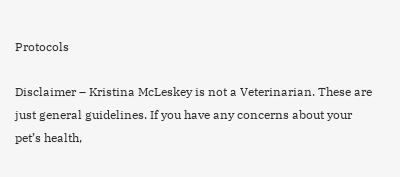Protocols

Disclaimer – Kristina McLeskey is not a Veterinarian. These are just general guidelines. If you have any concerns about your pet’s health,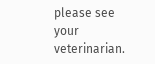please see your veterinarian.